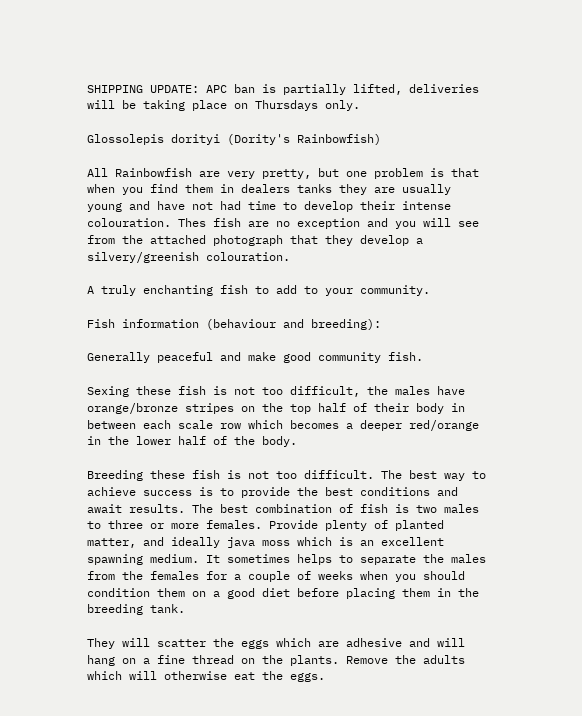SHIPPING UPDATE: APC ban is partially lifted, deliveries will be taking place on Thursdays only.

Glossolepis dorityi (Dority's Rainbowfish)

All Rainbowfish are very pretty, but one problem is that when you find them in dealers tanks they are usually young and have not had time to develop their intense colouration. Thes fish are no exception and you will see from the attached photograph that they develop a silvery/greenish colouration.

A truly enchanting fish to add to your community.

Fish information (behaviour and breeding):

Generally peaceful and make good community fish.

Sexing these fish is not too difficult, the males have orange/bronze stripes on the top half of their body in between each scale row which becomes a deeper red/orange in the lower half of the body.

Breeding these fish is not too difficult. The best way to achieve success is to provide the best conditions and await results. The best combination of fish is two males to three or more females. Provide plenty of planted matter, and ideally java moss which is an excellent spawning medium. It sometimes helps to separate the males from the females for a couple of weeks when you should condition them on a good diet before placing them in the breeding tank.

They will scatter the eggs which are adhesive and will hang on a fine thread on the plants. Remove the adults which will otherwise eat the eggs.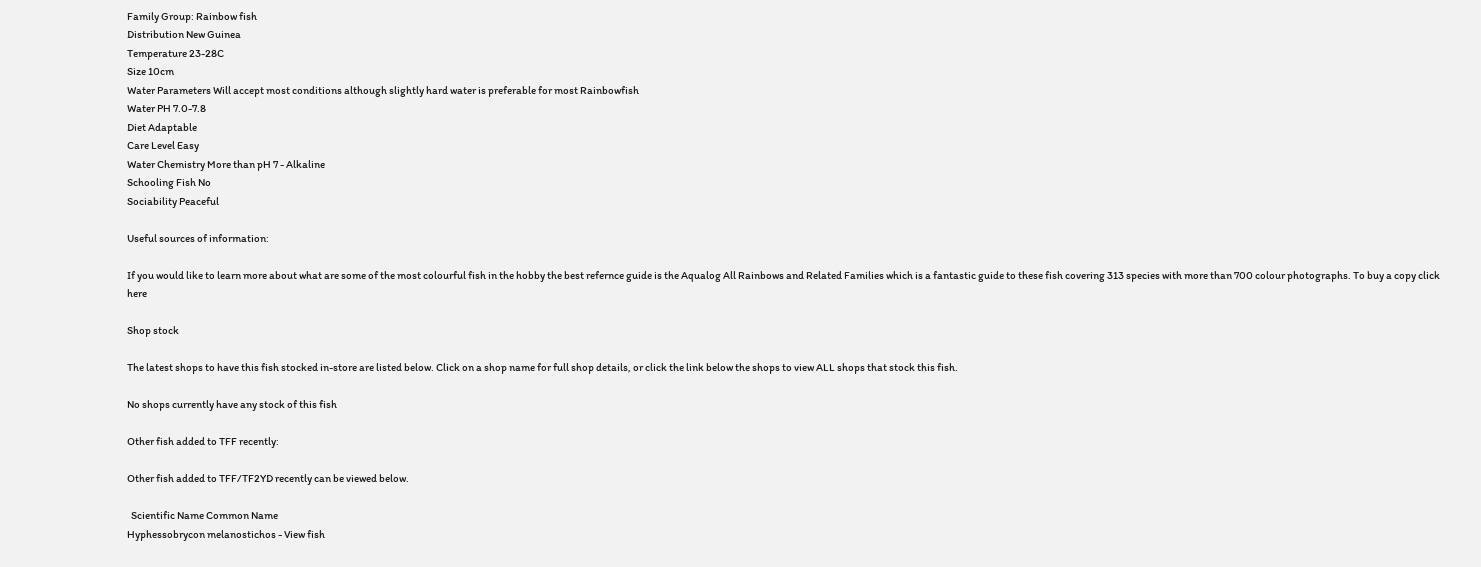Family Group: Rainbow fish
Distribution New Guinea
Temperature 23-28C
Size 10cm
Water Parameters Will accept most conditions although slightly hard water is preferable for most Rainbowfish
Water PH 7.0-7.8
Diet Adaptable
Care Level Easy
Water Chemistry More than pH 7 - Alkaline
Schooling Fish No
Sociability Peaceful

Useful sources of information:

If you would like to learn more about what are some of the most colourful fish in the hobby the best refernce guide is the Aqualog All Rainbows and Related Families which is a fantastic guide to these fish covering 313 species with more than 700 colour photographs. To buy a copy click here

Shop stock

The latest shops to have this fish stocked in-store are listed below. Click on a shop name for full shop details, or click the link below the shops to view ALL shops that stock this fish.

No shops currently have any stock of this fish

Other fish added to TFF recently:

Other fish added to TFF/TF2YD recently can be viewed below.

  Scientific Name Common Name
Hyphessobrycon melanostichos - View fish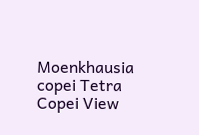Moenkhausia copei Tetra Copei View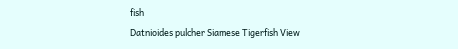fish
Datnioides pulcher Siamese Tigerfish View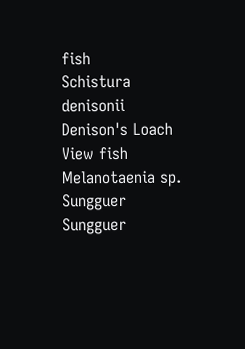fish
Schistura denisonii Denison's Loach View fish
Melanotaenia sp. Sungguer Sungguer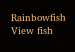Rainbowfish View fish